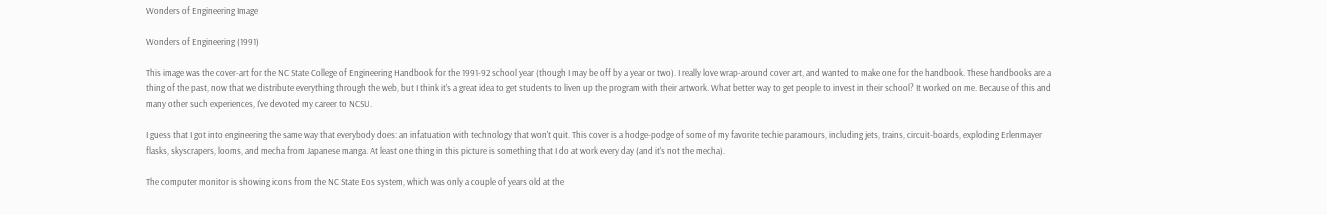Wonders of Engineering Image

Wonders of Engineering (1991)

This image was the cover-art for the NC State College of Engineering Handbook for the 1991-92 school year (though I may be off by a year or two). I really love wrap-around cover art, and wanted to make one for the handbook. These handbooks are a thing of the past, now that we distribute everything through the web, but I think it's a great idea to get students to liven up the program with their artwork. What better way to get people to invest in their school? It worked on me. Because of this and many other such experiences, I've devoted my career to NCSU.

I guess that I got into engineering the same way that everybody does: an infatuation with technology that won't quit. This cover is a hodge-podge of some of my favorite techie paramours, including jets, trains, circuit-boards, exploding Erlenmayer flasks, skyscrapers, looms, and mecha from Japanese manga. At least one thing in this picture is something that I do at work every day (and it's not the mecha).

The computer monitor is showing icons from the NC State Eos system, which was only a couple of years old at the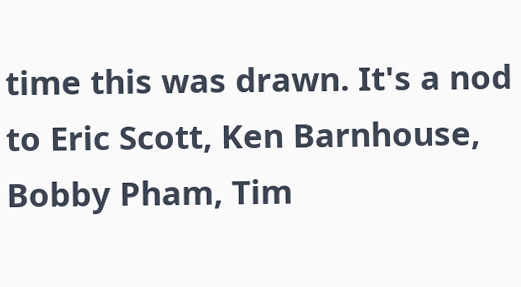time this was drawn. It's a nod to Eric Scott, Ken Barnhouse, Bobby Pham, Tim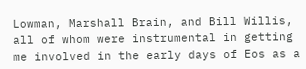Lowman, Marshall Brain, and Bill Willis, all of whom were instrumental in getting me involved in the early days of Eos as a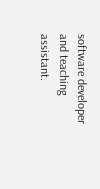software developer and teaching assistant.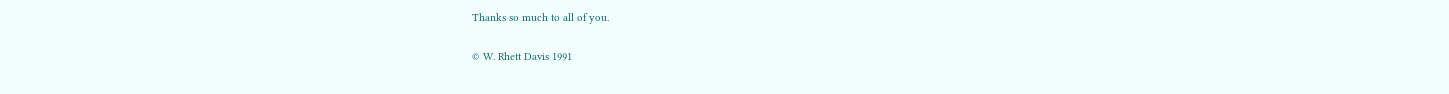Thanks so much to all of you.

© W. Rhett Davis 1991